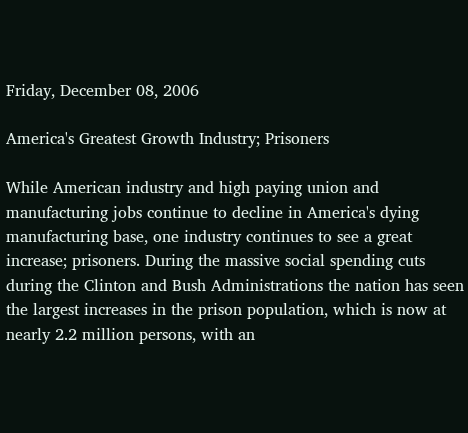Friday, December 08, 2006

America's Greatest Growth Industry; Prisoners

While American industry and high paying union and manufacturing jobs continue to decline in America's dying manufacturing base, one industry continues to see a great increase; prisoners. During the massive social spending cuts during the Clinton and Bush Administrations the nation has seen the largest increases in the prison population, which is now at nearly 2.2 million persons, with an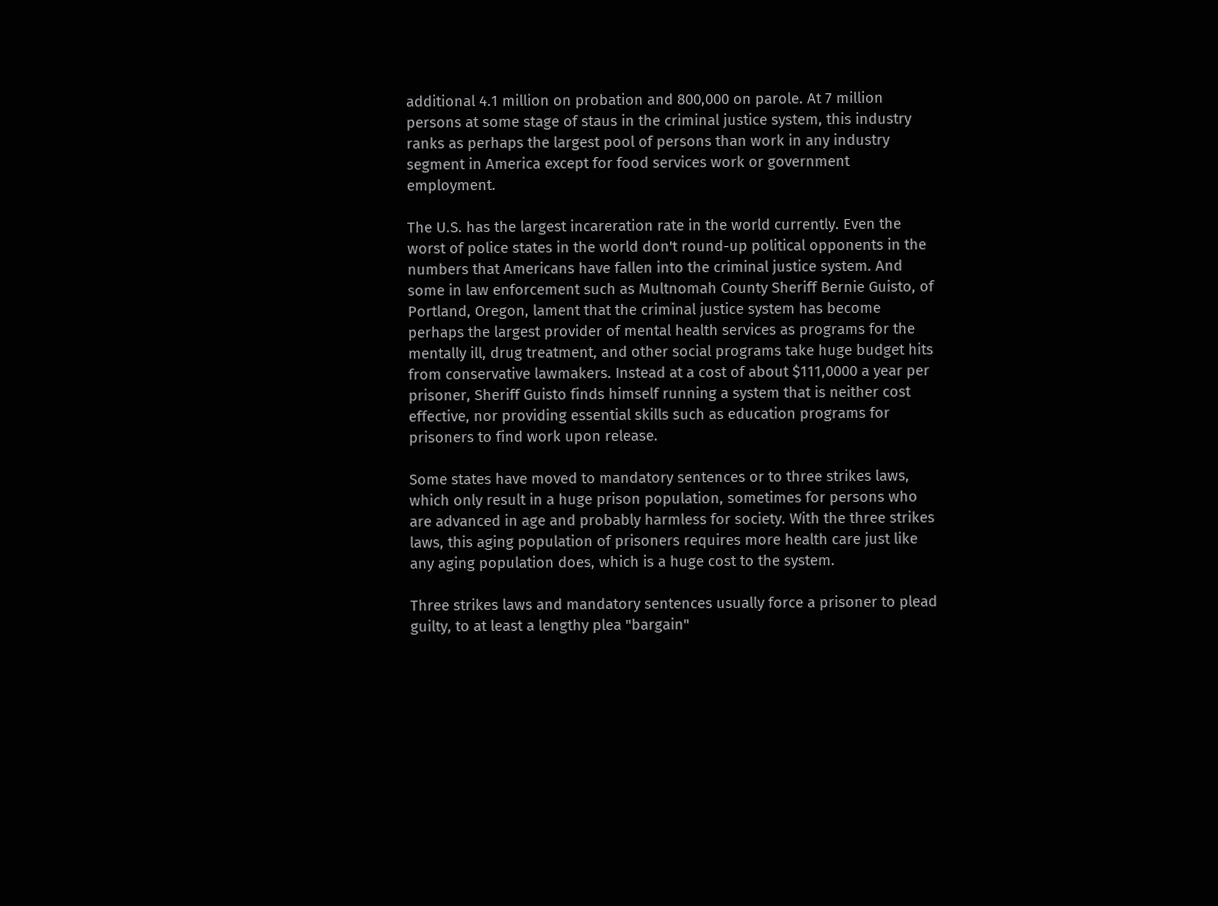additional 4.1 million on probation and 800,000 on parole. At 7 million persons at some stage of staus in the criminal justice system, this industry ranks as perhaps the largest pool of persons than work in any industry segment in America except for food services work or government employment.

The U.S. has the largest incareration rate in the world currently. Even the worst of police states in the world don't round-up political opponents in the numbers that Americans have fallen into the criminal justice system. And some in law enforcement such as Multnomah County Sheriff Bernie Guisto, of Portland, Oregon, lament that the criminal justice system has become perhaps the largest provider of mental health services as programs for the mentally ill, drug treatment, and other social programs take huge budget hits from conservative lawmakers. Instead at a cost of about $111,0000 a year per prisoner, Sheriff Guisto finds himself running a system that is neither cost effective, nor providing essential skills such as education programs for prisoners to find work upon release.

Some states have moved to mandatory sentences or to three strikes laws, which only result in a huge prison population, sometimes for persons who are advanced in age and probably harmless for society. With the three strikes laws, this aging population of prisoners requires more health care just like any aging population does, which is a huge cost to the system.

Three strikes laws and mandatory sentences usually force a prisoner to plead guilty, to at least a lengthy plea "bargain"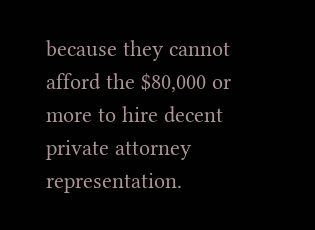because they cannot afford the $80,000 or more to hire decent private attorney representation.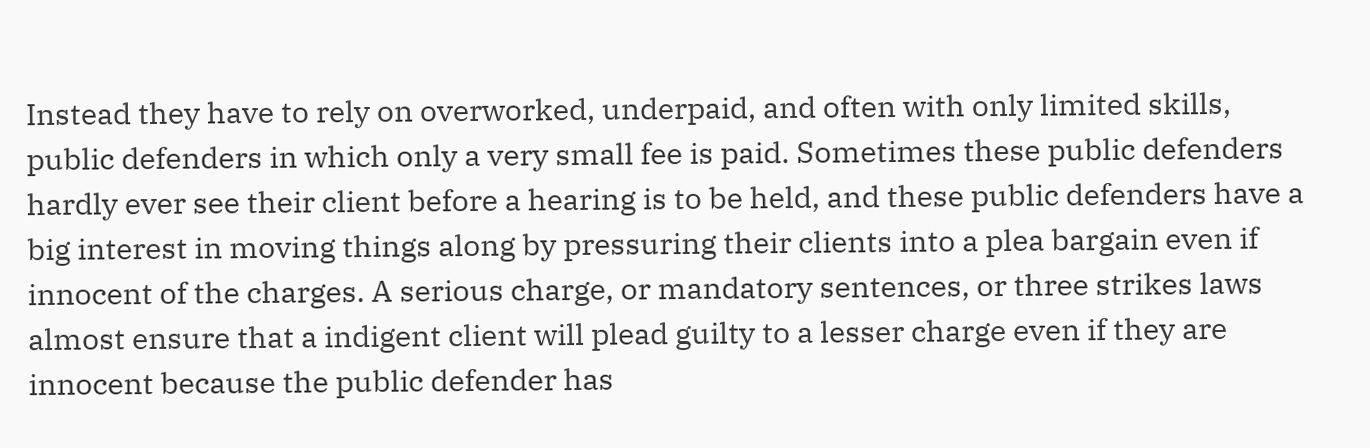Instead they have to rely on overworked, underpaid, and often with only limited skills, public defenders in which only a very small fee is paid. Sometimes these public defenders hardly ever see their client before a hearing is to be held, and these public defenders have a big interest in moving things along by pressuring their clients into a plea bargain even if innocent of the charges. A serious charge, or mandatory sentences, or three strikes laws almost ensure that a indigent client will plead guilty to a lesser charge even if they are innocent because the public defender has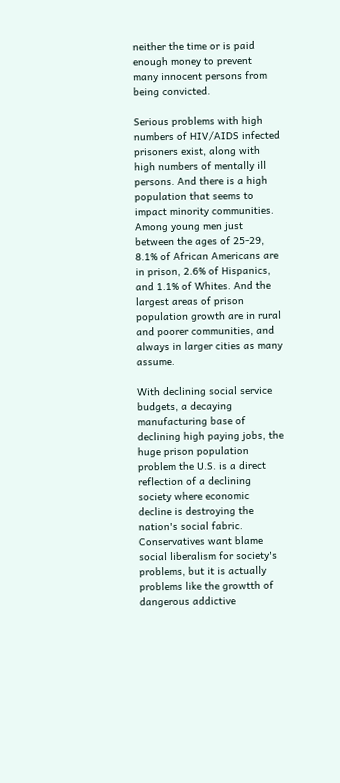neither the time or is paid enough money to prevent many innocent persons from being convicted.

Serious problems with high numbers of HIV/AIDS infected prisoners exist, along with high numbers of mentally ill persons. And there is a high population that seems to impact minority communities. Among young men just between the ages of 25-29, 8.1% of African Americans are in prison, 2.6% of Hispanics, and 1.1% of Whites. And the largest areas of prison population growth are in rural and poorer communities, and always in larger cities as many assume.

With declining social service budgets, a decaying manufacturing base of declining high paying jobs, the huge prison population problem the U.S. is a direct reflection of a declining society where economic decline is destroying the nation's social fabric. Conservatives want blame social liberalism for society's problems, but it is actually problems like the growtth of dangerous addictive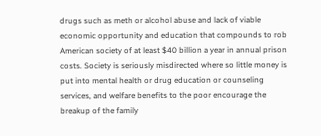drugs such as meth or alcohol abuse and lack of viable economic opportunity and education that compounds to rob American society of at least $40 billion a year in annual prison costs. Society is seriously misdirected where so little money is put into mental health or drug education or counseling services, and welfare benefits to the poor encourage the breakup of the family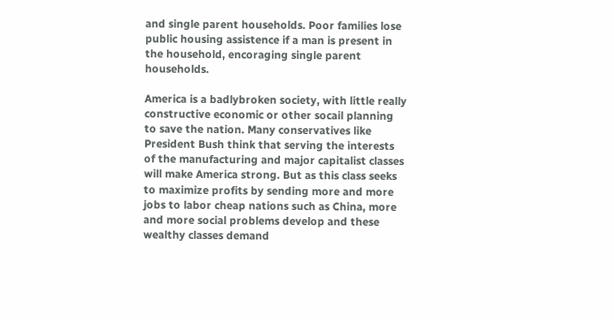and single parent households. Poor families lose public housing assistence if a man is present in the household, encoraging single parent households.

America is a badlybroken society, with little really constructive economic or other socail planning to save the nation. Many conservatives like President Bush think that serving the interests of the manufacturing and major capitalist classes will make America strong. But as this class seeks to maximize profits by sending more and more jobs to labor cheap nations such as China, more and more social problems develop and these wealthy classes demand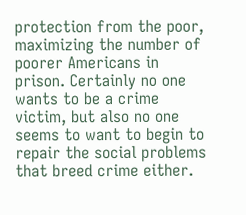protection from the poor, maximizing the number of poorer Americans in prison. Certainly no one wants to be a crime victim, but also no one seems to want to begin to repair the social problems that breed crime either.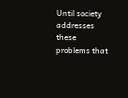Until society addresses these problems that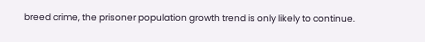breed crime, the prisoner population growth trend is only likely to continue.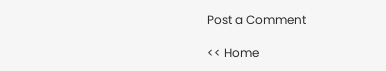Post a Comment

<< Home